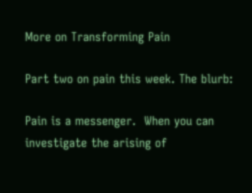More on Transforming Pain

Part two on pain this week. The blurb:

Pain is a messenger.  When you can investigate the arising of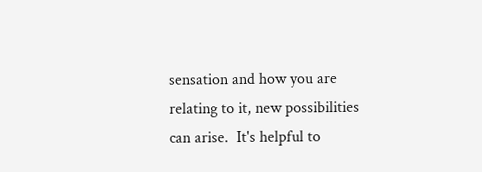sensation and how you are relating to it, new possibilities can arise.  It's helpful to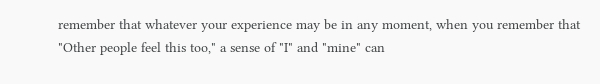remember that whatever your experience may be in any moment, when you remember that "Other people feel this too," a sense of "I" and "mine" can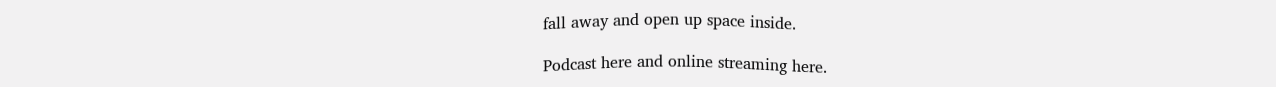fall away and open up space inside.

Podcast here and online streaming here.